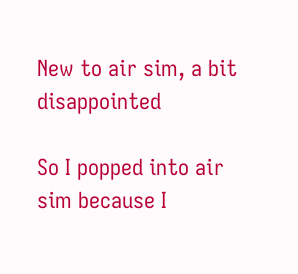New to air sim, a bit disappointed

So I popped into air sim because I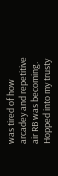was tired of how arcadey and repetitive air RB was becoming. Hopped into my trusty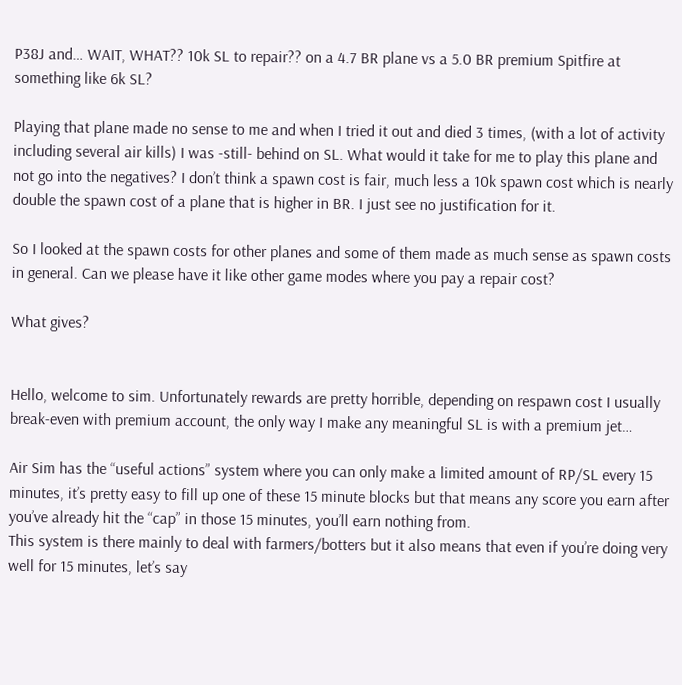P38J and… WAIT, WHAT?? 10k SL to repair?? on a 4.7 BR plane vs a 5.0 BR premium Spitfire at something like 6k SL?

Playing that plane made no sense to me and when I tried it out and died 3 times, (with a lot of activity including several air kills) I was -still- behind on SL. What would it take for me to play this plane and not go into the negatives? I don’t think a spawn cost is fair, much less a 10k spawn cost which is nearly double the spawn cost of a plane that is higher in BR. I just see no justification for it.

So I looked at the spawn costs for other planes and some of them made as much sense as spawn costs in general. Can we please have it like other game modes where you pay a repair cost?

What gives?


Hello, welcome to sim. Unfortunately rewards are pretty horrible, depending on respawn cost I usually break-even with premium account, the only way I make any meaningful SL is with a premium jet…

Air Sim has the “useful actions” system where you can only make a limited amount of RP/SL every 15 minutes, it’s pretty easy to fill up one of these 15 minute blocks but that means any score you earn after you’ve already hit the “cap” in those 15 minutes, you’ll earn nothing from.
This system is there mainly to deal with farmers/botters but it also means that even if you’re doing very well for 15 minutes, let’s say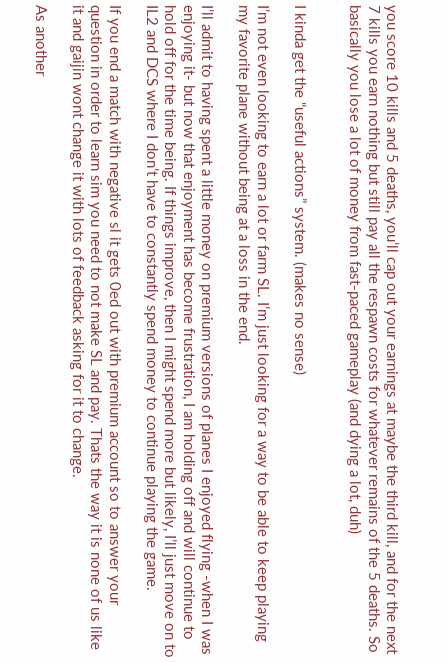you score 10 kills and 5 deaths, you’ll cap out your earnings at maybe the third kill, and for the next 7 kills you earn nothing but still pay all the respawn costs for whatever remains of the 5 deaths. So basically you lose a lot of money from fast-paced gameplay (and dying a lot, duh)


I kinda get the “useful actions” system. (makes no sense)

I’m not even looking to earn a lot or farm SL. I’m just looking for a way to be able to keep playing my favorite plane without being at a loss in the end.

I’ll admit to having spent a little money on premium versions of planes I enjoyed flying -when I was enjoying it- but now that enjoyment has become frustration, I am holding off and will continue to hold off for the time being. If things improve, then I might spend more but likely, I’ll just move on to IL2 and DCS where I don’t have to constantly spend money to continue playing the game.

If you end a match with negative sl it gets 0ed out with premium account so to answer your question in order to learn sim you need to not make SL and pay. Thats the way it is none of us like it and gaijin wont change it with lots of feedback asking for it to change.

As another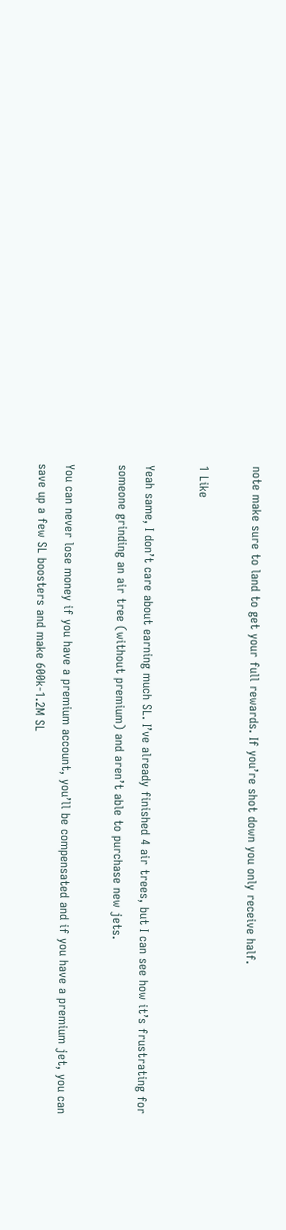note make sure to land to get your full rewards. If you’re shot down you only receive half.

1 Like

Yeah same, I don’t care about earning much SL. I’ve already finished 4 air trees, but I can see how it’s frustrating for someone grinding an air tree (without premium) and aren’t able to purchase new jets.

You can never lose money if you have a premium account, you’ll be compensated and if you have a premium jet, you can save up a few SL boosters and make 600k-1.2M SL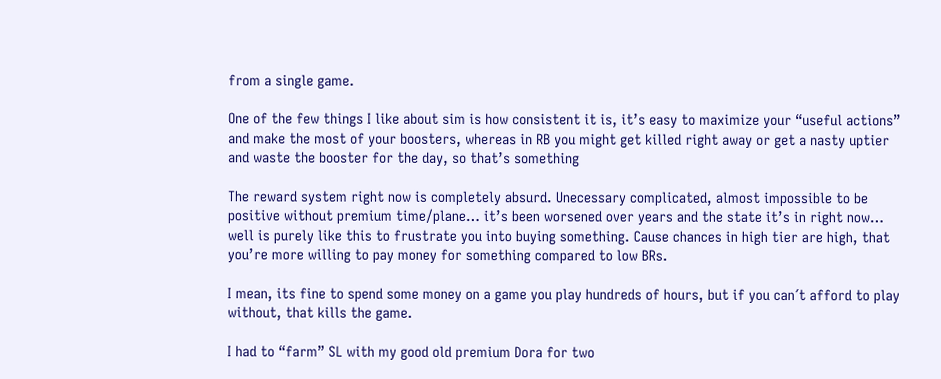from a single game.

One of the few things I like about sim is how consistent it is, it’s easy to maximize your “useful actions” and make the most of your boosters, whereas in RB you might get killed right away or get a nasty uptier and waste the booster for the day, so that’s something

The reward system right now is completely absurd. Unecessary complicated, almost impossible to be positive without premium time/plane… it’s been worsened over years and the state it’s in right now… well is purely like this to frustrate you into buying something. Cause chances in high tier are high, that you’re more willing to pay money for something compared to low BRs.

I mean, its fine to spend some money on a game you play hundreds of hours, but if you can´t afford to play without, that kills the game.

I had to “farm” SL with my good old premium Dora for two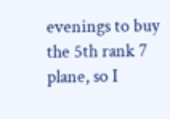evenings to buy the 5th rank 7 plane, so I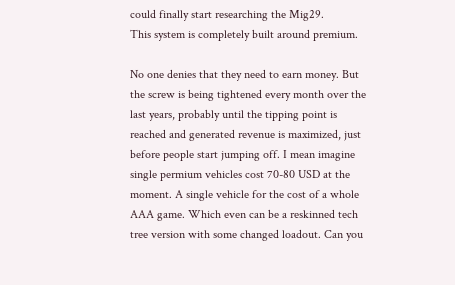could finally start researching the Mig29.
This system is completely built around premium.

No one denies that they need to earn money. But the screw is being tightened every month over the last years, probably until the tipping point is reached and generated revenue is maximized, just before people start jumping off. I mean imagine single permium vehicles cost 70-80 USD at the moment. A single vehicle for the cost of a whole AAA game. Which even can be a reskinned tech tree version with some changed loadout. Can you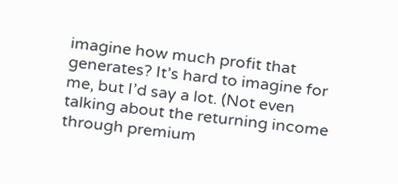imagine how much profit that generates? It’s hard to imagine for me, but I’d say a lot. (Not even talking about the returning income through premium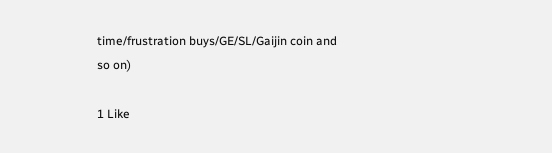time/frustration buys/GE/SL/Gaijin coin and so on)

1 Like